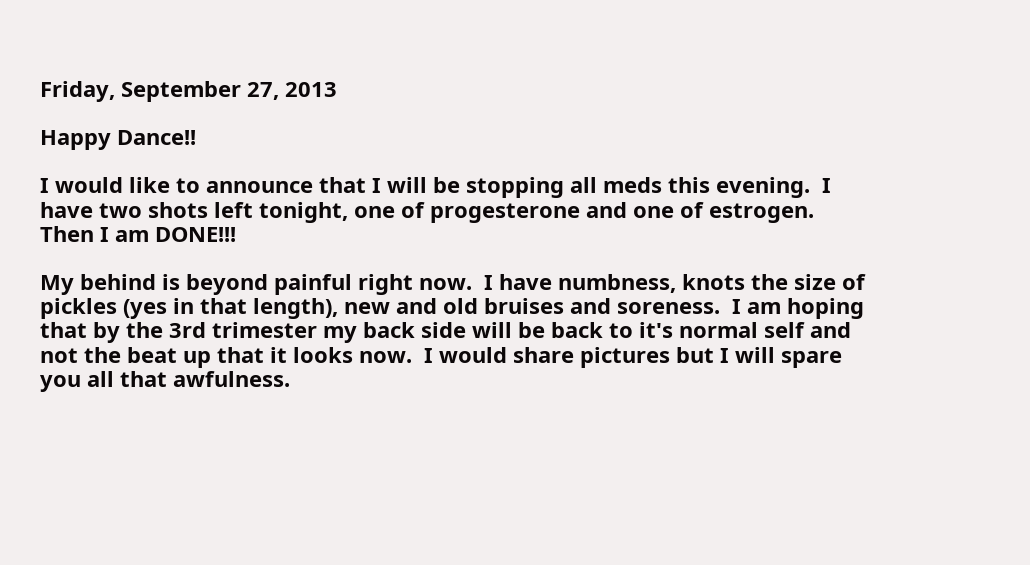Friday, September 27, 2013

Happy Dance!!

I would like to announce that I will be stopping all meds this evening.  I have two shots left tonight, one of progesterone and one of estrogen.  Then I am DONE!!!

My behind is beyond painful right now.  I have numbness, knots the size of pickles (yes in that length), new and old bruises and soreness.  I am hoping that by the 3rd trimester my back side will be back to it's normal self and not the beat up that it looks now.  I would share pictures but I will spare you all that awfulness.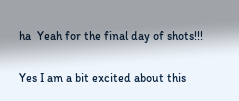ha  Yeah for the final day of shots!!!

Yes I am a bit excited about this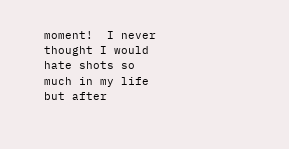moment!  I never thought I would hate shots so much in my life but after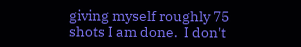giving myself roughly 75 shots I am done.  I don't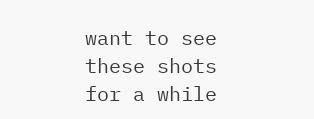want to see these shots for a while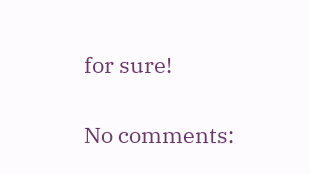for sure!

No comments: